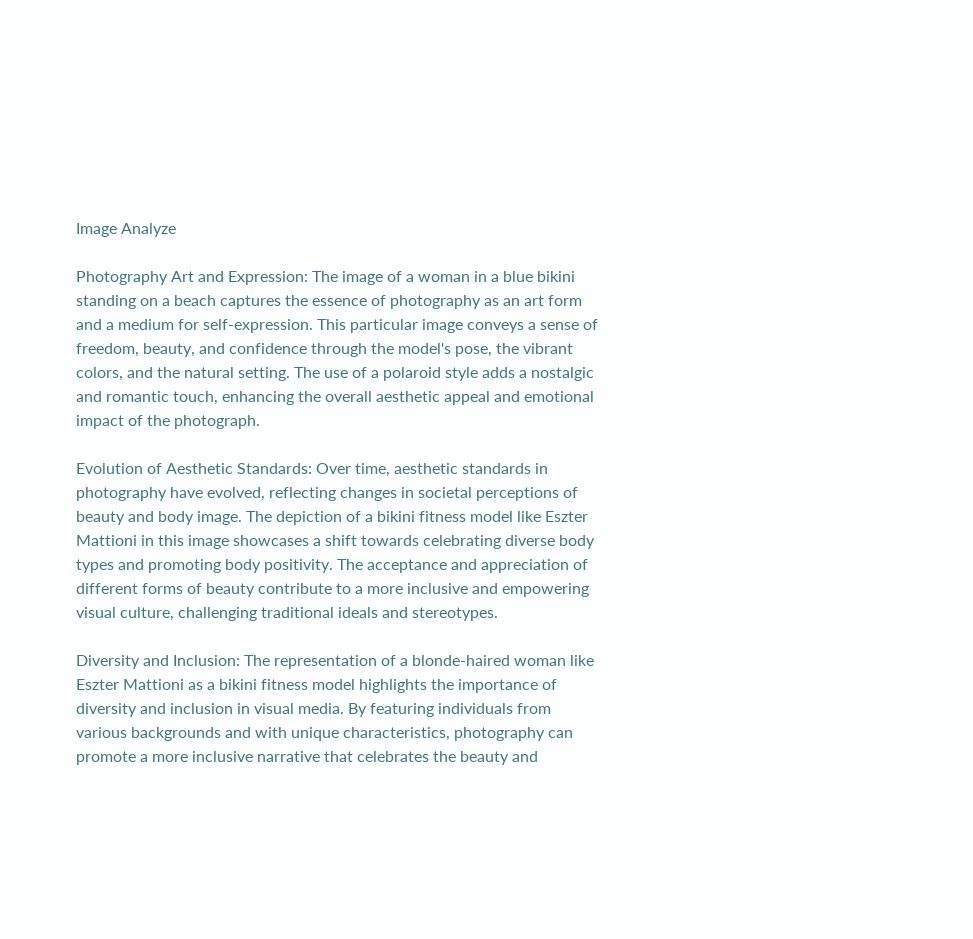Image Analyze

Photography Art and Expression: The image of a woman in a blue bikini standing on a beach captures the essence of photography as an art form and a medium for self-expression. This particular image conveys a sense of freedom, beauty, and confidence through the model's pose, the vibrant colors, and the natural setting. The use of a polaroid style adds a nostalgic and romantic touch, enhancing the overall aesthetic appeal and emotional impact of the photograph.

Evolution of Aesthetic Standards: Over time, aesthetic standards in photography have evolved, reflecting changes in societal perceptions of beauty and body image. The depiction of a bikini fitness model like Eszter Mattioni in this image showcases a shift towards celebrating diverse body types and promoting body positivity. The acceptance and appreciation of different forms of beauty contribute to a more inclusive and empowering visual culture, challenging traditional ideals and stereotypes.

Diversity and Inclusion: The representation of a blonde-haired woman like Eszter Mattioni as a bikini fitness model highlights the importance of diversity and inclusion in visual media. By featuring individuals from various backgrounds and with unique characteristics, photography can promote a more inclusive narrative that celebrates the beauty and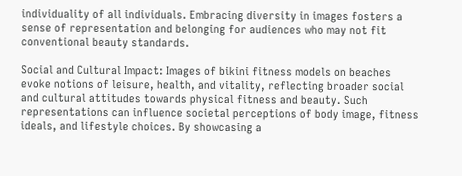individuality of all individuals. Embracing diversity in images fosters a sense of representation and belonging for audiences who may not fit conventional beauty standards.

Social and Cultural Impact: Images of bikini fitness models on beaches evoke notions of leisure, health, and vitality, reflecting broader social and cultural attitudes towards physical fitness and beauty. Such representations can influence societal perceptions of body image, fitness ideals, and lifestyle choices. By showcasing a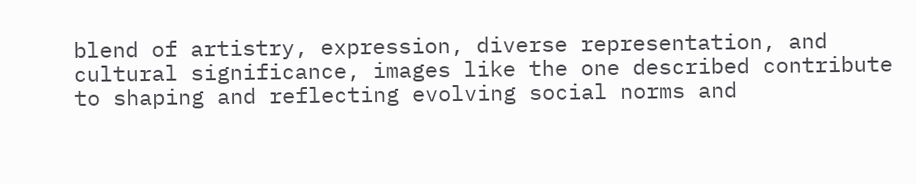blend of artistry, expression, diverse representation, and cultural significance, images like the one described contribute to shaping and reflecting evolving social norms and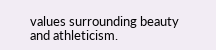values surrounding beauty and athleticism.